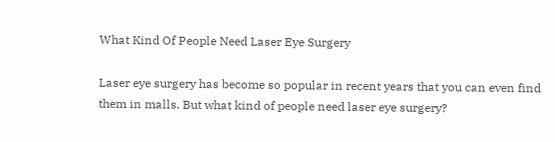What Kind Of People Need Laser Eye Surgery

Laser eye surgery has become so popular in recent years that you can even find them in malls. But what kind of people need laser eye surgery?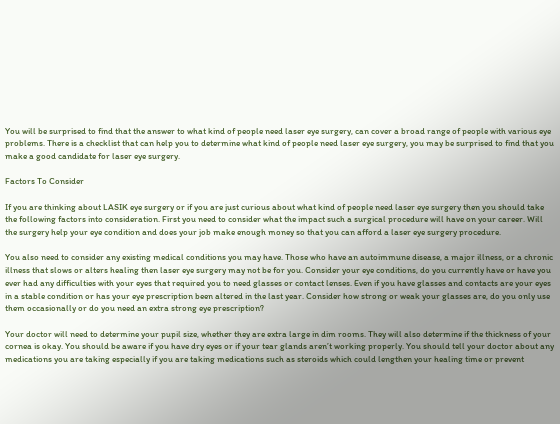You will be surprised to find that the answer to what kind of people need laser eye surgery, can cover a broad range of people with various eye problems. There is a checklist that can help you to determine what kind of people need laser eye surgery, you may be surprised to find that you make a good candidate for laser eye surgery.

Factors To Consider

If you are thinking about LASIK eye surgery or if you are just curious about what kind of people need laser eye surgery then you should take the following factors into consideration. First you need to consider what the impact such a surgical procedure will have on your career. Will the surgery help your eye condition and does your job make enough money so that you can afford a laser eye surgery procedure.

You also need to consider any existing medical conditions you may have. Those who have an autoimmune disease, a major illness, or a chronic illness that slows or alters healing then laser eye surgery may not be for you. Consider your eye conditions, do you currently have or have you ever had any difficulties with your eyes that required you to need glasses or contact lenses. Even if you have glasses and contacts are your eyes in a stable condition or has your eye prescription been altered in the last year. Consider how strong or weak your glasses are, do you only use them occasionally or do you need an extra strong eye prescription?

Your doctor will need to determine your pupil size, whether they are extra large in dim rooms. They will also determine if the thickness of your cornea is okay. You should be aware if you have dry eyes or if your tear glands aren’t working properly. You should tell your doctor about any medications you are taking especially if you are taking medications such as steroids which could lengthen your healing time or prevent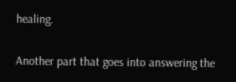healing.

Another part that goes into answering the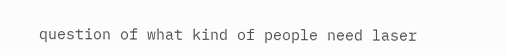question of what kind of people need laser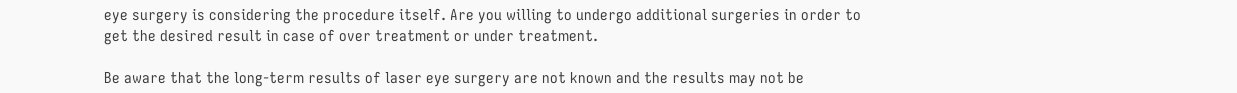eye surgery is considering the procedure itself. Are you willing to undergo additional surgeries in order to get the desired result in case of over treatment or under treatment.

Be aware that the long-term results of laser eye surgery are not known and the results may not be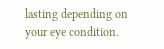lasting depending on your eye condition.